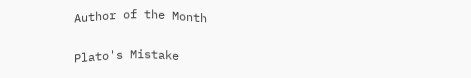Author of the Month

Plato's Mistake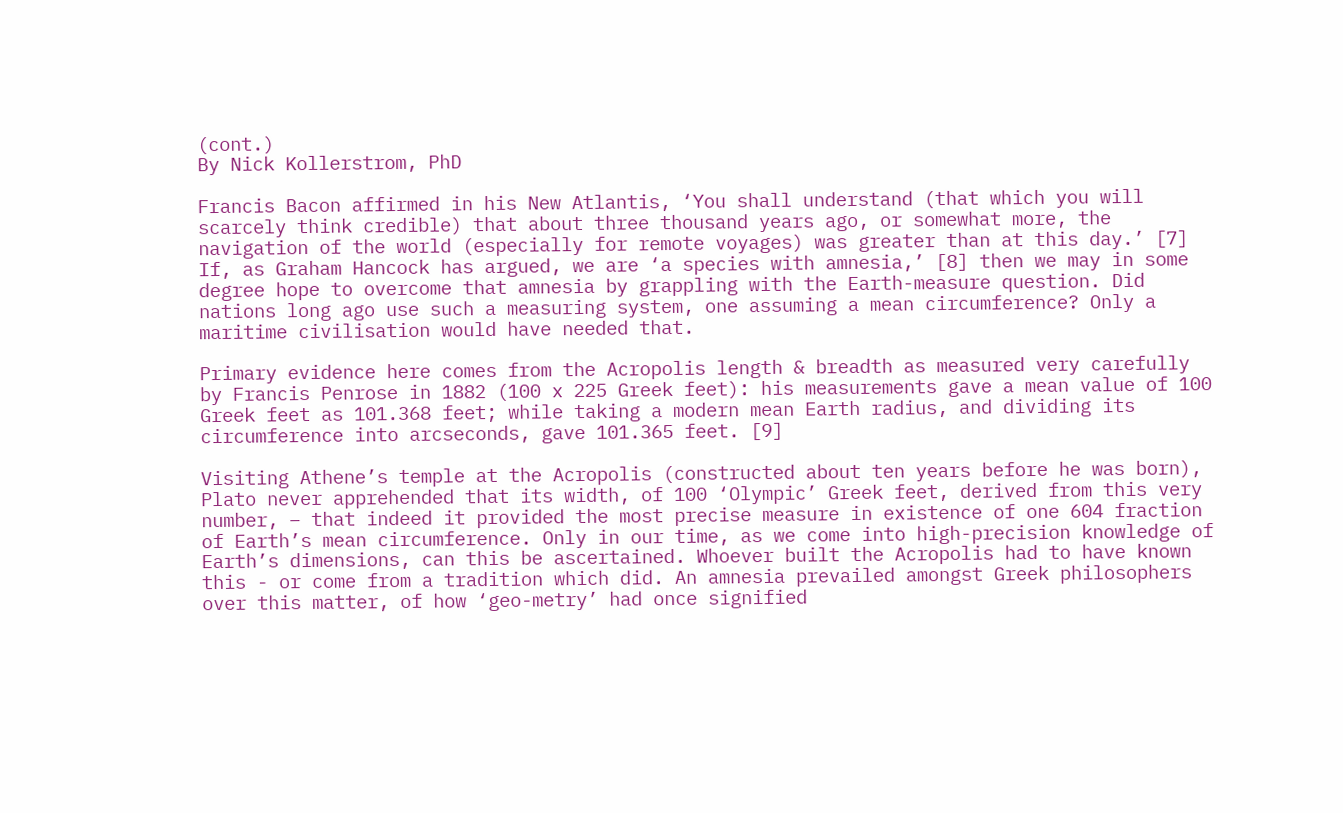(cont.)
By Nick Kollerstrom, PhD

Francis Bacon affirmed in his New Atlantis, ‘You shall understand (that which you will scarcely think credible) that about three thousand years ago, or somewhat more, the navigation of the world (especially for remote voyages) was greater than at this day.’ [7] If, as Graham Hancock has argued, we are ‘a species with amnesia,’ [8] then we may in some degree hope to overcome that amnesia by grappling with the Earth-measure question. Did nations long ago use such a measuring system, one assuming a mean circumference? Only a maritime civilisation would have needed that.

Primary evidence here comes from the Acropolis length & breadth as measured very carefully by Francis Penrose in 1882 (100 x 225 Greek feet): his measurements gave a mean value of 100 Greek feet as 101.368 feet; while taking a modern mean Earth radius, and dividing its circumference into arcseconds, gave 101.365 feet. [9]

Visiting Athene’s temple at the Acropolis (constructed about ten years before he was born), Plato never apprehended that its width, of 100 ‘Olympic’ Greek feet, derived from this very number, – that indeed it provided the most precise measure in existence of one 604 fraction of Earth’s mean circumference. Only in our time, as we come into high-precision knowledge of Earth’s dimensions, can this be ascertained. Whoever built the Acropolis had to have known this - or come from a tradition which did. An amnesia prevailed amongst Greek philosophers over this matter, of how ‘geo-metry’ had once signified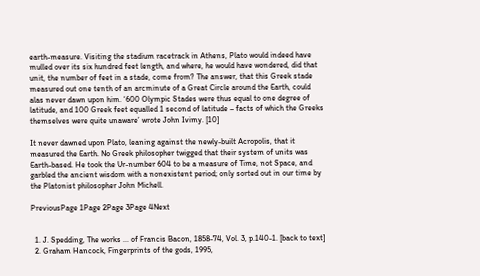earth-measure. Visiting the stadium racetrack in Athens, Plato would indeed have mulled over its six hundred feet length, and where, he would have wondered, did that unit, the number of feet in a stade, come from? The answer, that this Greek stade measured out one tenth of an arcminute of a Great Circle around the Earth, could alas never dawn upon him. ‘600 Olympic Stades were thus equal to one degree of latitude, and 100 Greek feet equalled 1 second of latitude – facts of which the Greeks themselves were quite unaware’ wrote John Ivimy. [10]

It never dawned upon Plato, leaning against the newly-built Acropolis, that it measured the Earth. No Greek philosopher twigged that their system of units was Earth-based. He took the Ur-number 604 to be a measure of Time, not Space, and garbled the ancient wisdom with a nonexistent period; only sorted out in our time by the Platonist philosopher John Michell.

PreviousPage 1Page 2Page 3Page 4Next


  1. J. Spedding, The works ... of Francis Bacon, 1858-74, Vol. 3, p.140-1. [back to text]
  2. Graham Hancock, Fingerprints of the gods, 1995,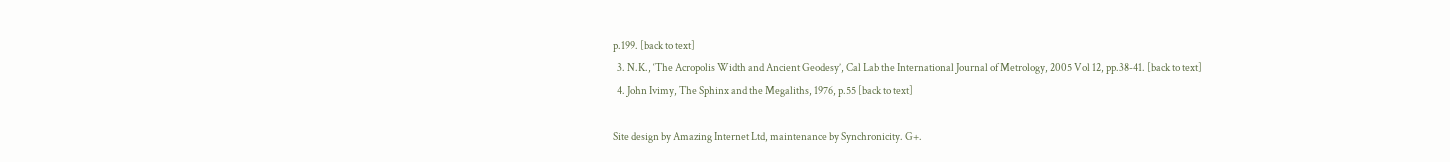p.199. [back to text]
  3. N.K., ‘The Acropolis Width and Ancient Geodesy’, Cal Lab the International Journal of Metrology, 2005 Vol 12, pp.38-41. [back to text]
  4. John Ivimy, The Sphinx and the Megaliths, 1976, p.55 [back to text]

Site design by Amazing Internet Ltd, maintenance by Synchronicity. G+.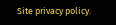Site privacy policy.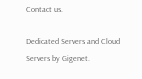Contact us.

Dedicated Servers and Cloud Servers by Gigenet.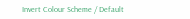Invert Colour Scheme / Default